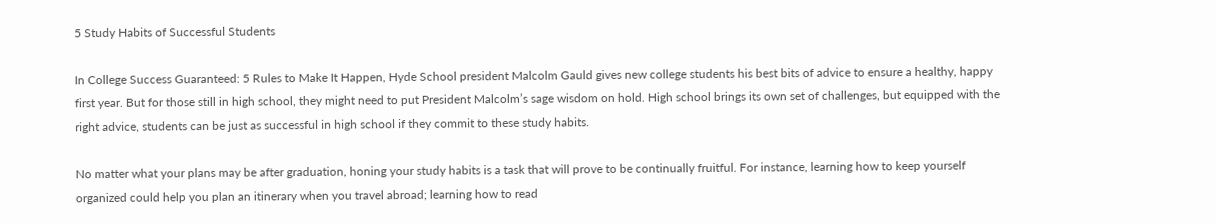5 Study Habits of Successful Students

In College Success Guaranteed: 5 Rules to Make It Happen, Hyde School president Malcolm Gauld gives new college students his best bits of advice to ensure a healthy, happy first year. But for those still in high school, they might need to put President Malcolm’s sage wisdom on hold. High school brings its own set of challenges, but equipped with the right advice, students can be just as successful in high school if they commit to these study habits.

No matter what your plans may be after graduation, honing your study habits is a task that will prove to be continually fruitful. For instance, learning how to keep yourself organized could help you plan an itinerary when you travel abroad; learning how to read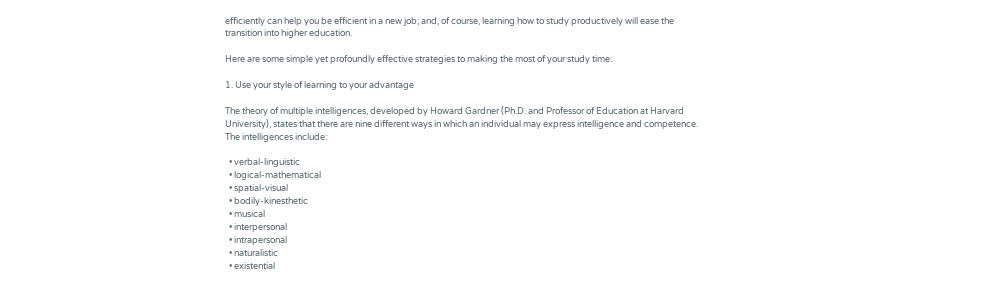efficiently can help you be efficient in a new job; and, of course, learning how to study productively will ease the transition into higher education.

Here are some simple yet profoundly effective strategies to making the most of your study time:

1. Use your style of learning to your advantage

The theory of multiple intelligences, developed by Howard Gardner (Ph.D. and Professor of Education at Harvard University), states that there are nine different ways in which an individual may express intelligence and competence. The intelligences include:

  • verbal-linguistic
  • logical-mathematical
  • spatial-visual
  • bodily-kinesthetic
  • musical
  • interpersonal
  • intrapersonal
  • naturalistic
  • existential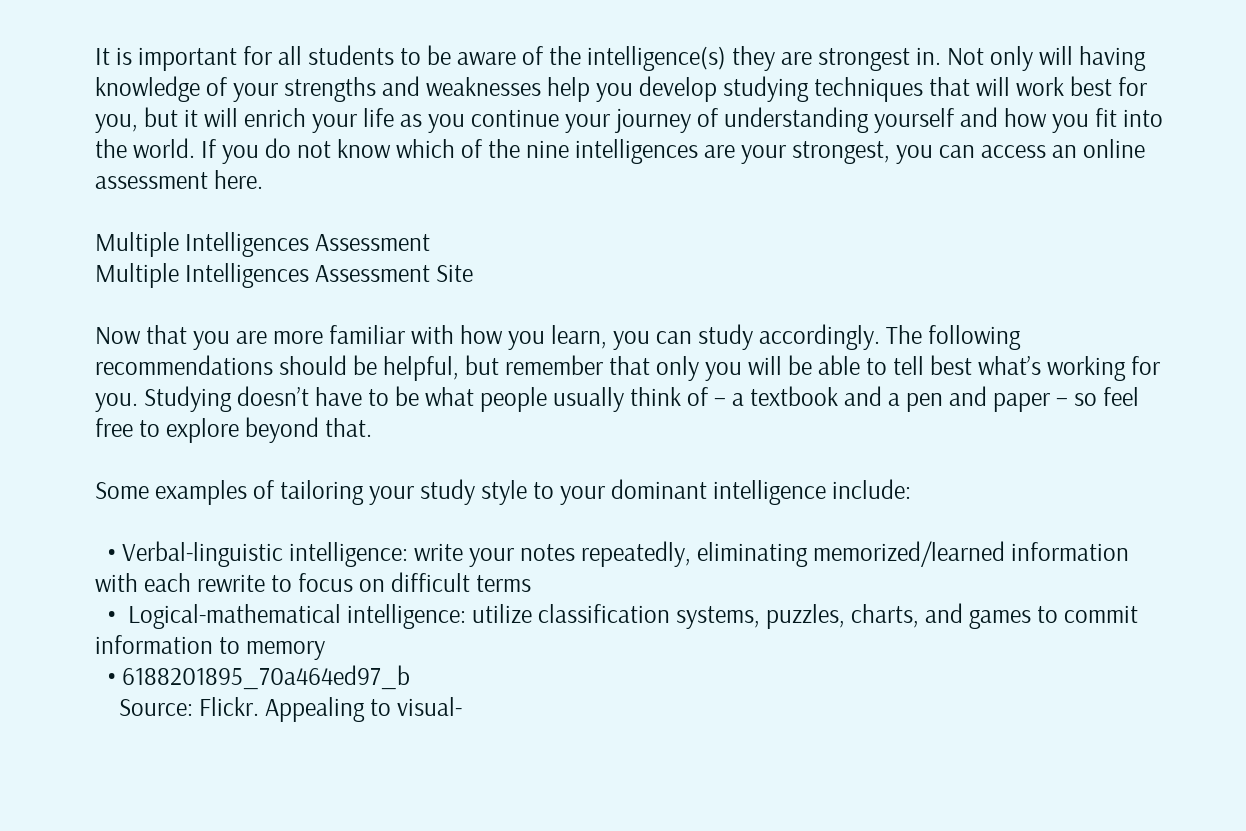It is important for all students to be aware of the intelligence(s) they are strongest in. Not only will having knowledge of your strengths and weaknesses help you develop studying techniques that will work best for you, but it will enrich your life as you continue your journey of understanding yourself and how you fit into the world. If you do not know which of the nine intelligences are your strongest, you can access an online assessment here.

Multiple Intelligences Assessment
Multiple Intelligences Assessment Site

Now that you are more familiar with how you learn, you can study accordingly. The following recommendations should be helpful, but remember that only you will be able to tell best what’s working for you. Studying doesn’t have to be what people usually think of – a textbook and a pen and paper – so feel free to explore beyond that.

Some examples of tailoring your study style to your dominant intelligence include:

  • Verbal-linguistic intelligence: write your notes repeatedly, eliminating memorized/learned information with each rewrite to focus on difficult terms
  •  Logical-mathematical intelligence: utilize classification systems, puzzles, charts, and games to commit information to memory
  • 6188201895_70a464ed97_b
    Source: Flickr. Appealing to visual-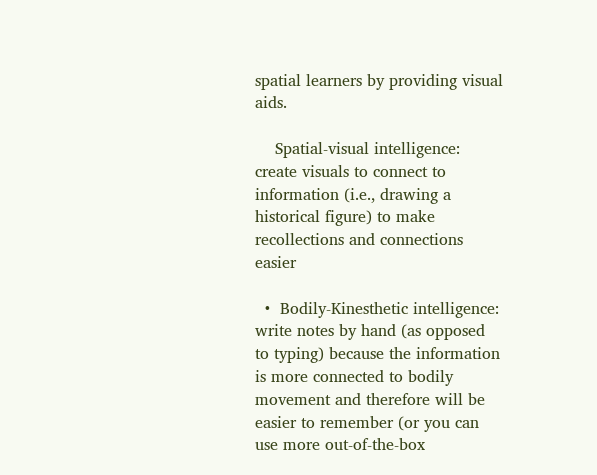spatial learners by providing visual aids.

    Spatial-visual intelligence: create visuals to connect to information (i.e., drawing a historical figure) to make recollections and connections easier

  •  Bodily-Kinesthetic intelligence: write notes by hand (as opposed to typing) because the information is more connected to bodily movement and therefore will be easier to remember (or you can use more out-of-the-box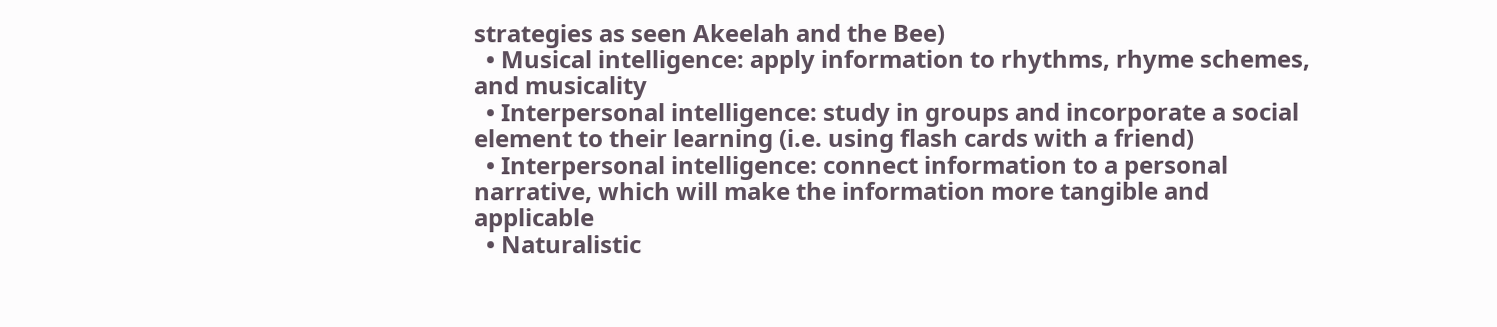strategies as seen Akeelah and the Bee)
  • Musical intelligence: apply information to rhythms, rhyme schemes, and musicality
  • Interpersonal intelligence: study in groups and incorporate a social element to their learning (i.e. using flash cards with a friend)
  • Interpersonal intelligence: connect information to a personal narrative, which will make the information more tangible and applicable
  • Naturalistic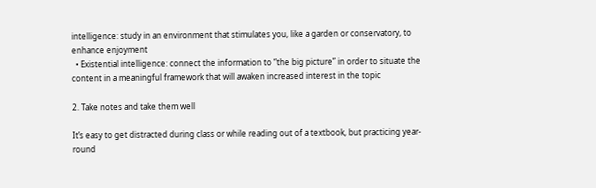intelligence: study in an environment that stimulates you, like a garden or conservatory, to enhance enjoyment
  • Existential intelligence: connect the information to “the big picture” in order to situate the content in a meaningful framework that will awaken increased interest in the topic

2. Take notes and take them well

It’s easy to get distracted during class or while reading out of a textbook, but practicing year-round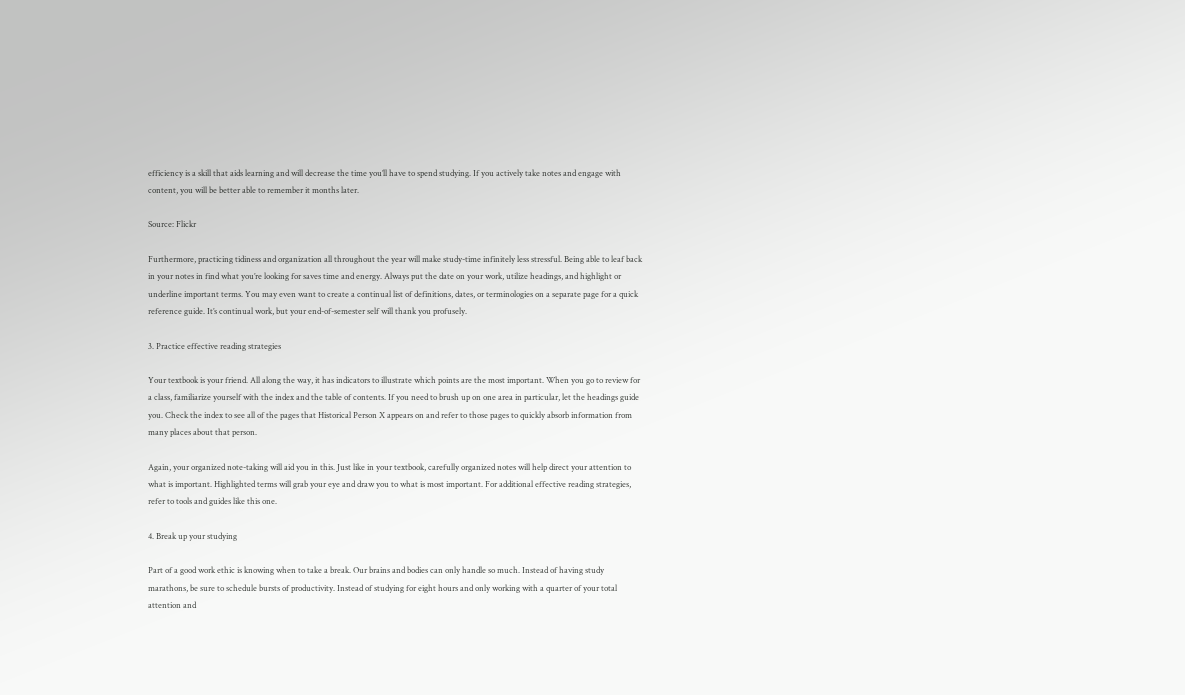efficiency is a skill that aids learning and will decrease the time you’ll have to spend studying. If you actively take notes and engage with content, you will be better able to remember it months later.

Source: Flickr

Furthermore, practicing tidiness and organization all throughout the year will make study-time infinitely less stressful. Being able to leaf back in your notes in find what you’re looking for saves time and energy. Always put the date on your work, utilize headings, and highlight or underline important terms. You may even want to create a continual list of definitions, dates, or terminologies on a separate page for a quick reference guide. It’s continual work, but your end-of-semester self will thank you profusely.

3. Practice effective reading strategies

Your textbook is your friend. All along the way, it has indicators to illustrate which points are the most important. When you go to review for a class, familiarize yourself with the index and the table of contents. If you need to brush up on one area in particular, let the headings guide you. Check the index to see all of the pages that Historical Person X appears on and refer to those pages to quickly absorb information from many places about that person.

Again, your organized note-taking will aid you in this. Just like in your textbook, carefully organized notes will help direct your attention to what is important. Highlighted terms will grab your eye and draw you to what is most important. For additional effective reading strategies, refer to tools and guides like this one.

4. Break up your studying

Part of a good work ethic is knowing when to take a break. Our brains and bodies can only handle so much. Instead of having study marathons, be sure to schedule bursts of productivity. Instead of studying for eight hours and only working with a quarter of your total attention and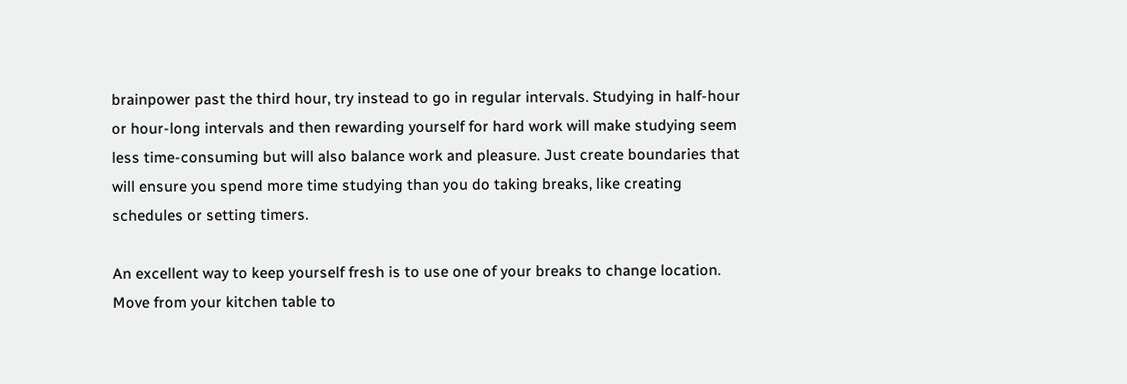brainpower past the third hour, try instead to go in regular intervals. Studying in half-hour or hour-long intervals and then rewarding yourself for hard work will make studying seem less time-consuming but will also balance work and pleasure. Just create boundaries that will ensure you spend more time studying than you do taking breaks, like creating schedules or setting timers.

An excellent way to keep yourself fresh is to use one of your breaks to change location. Move from your kitchen table to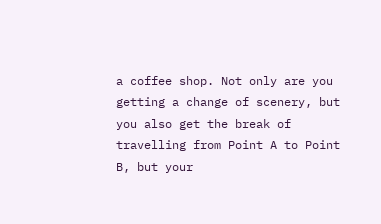a coffee shop. Not only are you getting a change of scenery, but you also get the break of travelling from Point A to Point B, but your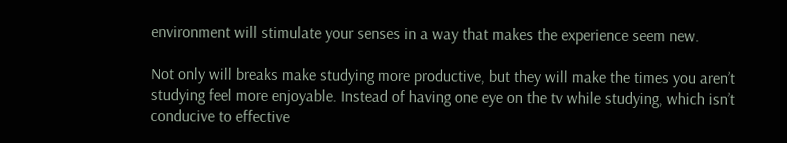environment will stimulate your senses in a way that makes the experience seem new.

Not only will breaks make studying more productive, but they will make the times you aren’t studying feel more enjoyable. Instead of having one eye on the tv while studying, which isn’t conducive to effective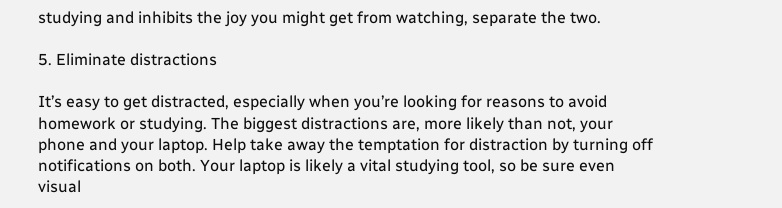studying and inhibits the joy you might get from watching, separate the two.

5. Eliminate distractions

It’s easy to get distracted, especially when you’re looking for reasons to avoid homework or studying. The biggest distractions are, more likely than not, your phone and your laptop. Help take away the temptation for distraction by turning off notifications on both. Your laptop is likely a vital studying tool, so be sure even visual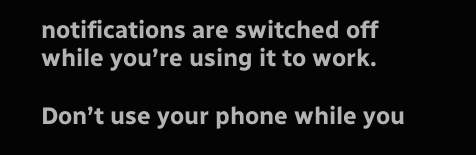notifications are switched off while you’re using it to work.

Don’t use your phone while you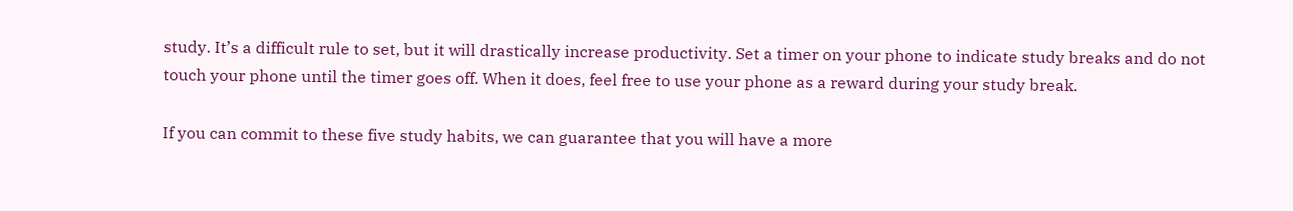study. It’s a difficult rule to set, but it will drastically increase productivity. Set a timer on your phone to indicate study breaks and do not touch your phone until the timer goes off. When it does, feel free to use your phone as a reward during your study break.

If you can commit to these five study habits, we can guarantee that you will have a more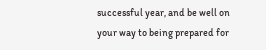successful year, and be well on your way to being prepared for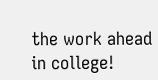the work ahead in college!